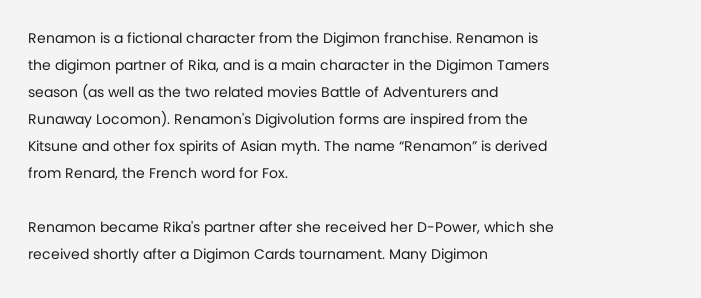Renamon is a fictional character from the Digimon franchise. Renamon is the digimon partner of Rika, and is a main character in the Digimon Tamers season (as well as the two related movies Battle of Adventurers and Runaway Locomon). Renamon's Digivolution forms are inspired from the Kitsune and other fox spirits of Asian myth. The name “Renamon” is derived from Renard, the French word for Fox.

Renamon became Rika's partner after she received her D-Power, which she received shortly after a Digimon Cards tournament. Many Digimon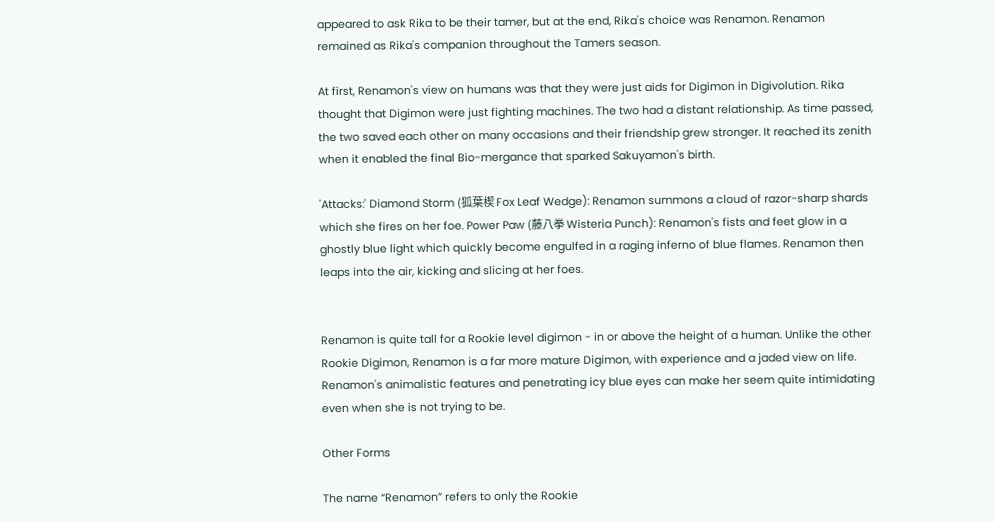appeared to ask Rika to be their tamer, but at the end, Rika's choice was Renamon. Renamon remained as Rika's companion throughout the Tamers season.

At first, Renamon's view on humans was that they were just aids for Digimon in Digivolution. Rika thought that Digimon were just fighting machines. The two had a distant relationship. As time passed, the two saved each other on many occasions and their friendship grew stronger. It reached its zenith when it enabled the final Bio-mergance that sparked Sakuyamon's birth.

'Attacks:' Diamond Storm (狐葉楔 Fox Leaf Wedge): Renamon summons a cloud of razor-sharp shards which she fires on her foe. Power Paw (藤八拳 Wisteria Punch): Renamon's fists and feet glow in a ghostly blue light which quickly become engulfed in a raging inferno of blue flames. Renamon then leaps into the air, kicking and slicing at her foes.


Renamon is quite tall for a Rookie level digimon - in or above the height of a human. Unlike the other Rookie Digimon, Renamon is a far more mature Digimon, with experience and a jaded view on life. Renamon's animalistic features and penetrating icy blue eyes can make her seem quite intimidating even when she is not trying to be.

Other Forms

The name “Renamon” refers to only the Rookie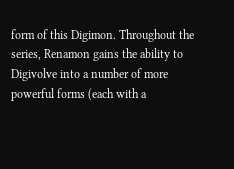form of this Digimon. Throughout the series, Renamon gains the ability to Digivolve into a number of more powerful forms (each with a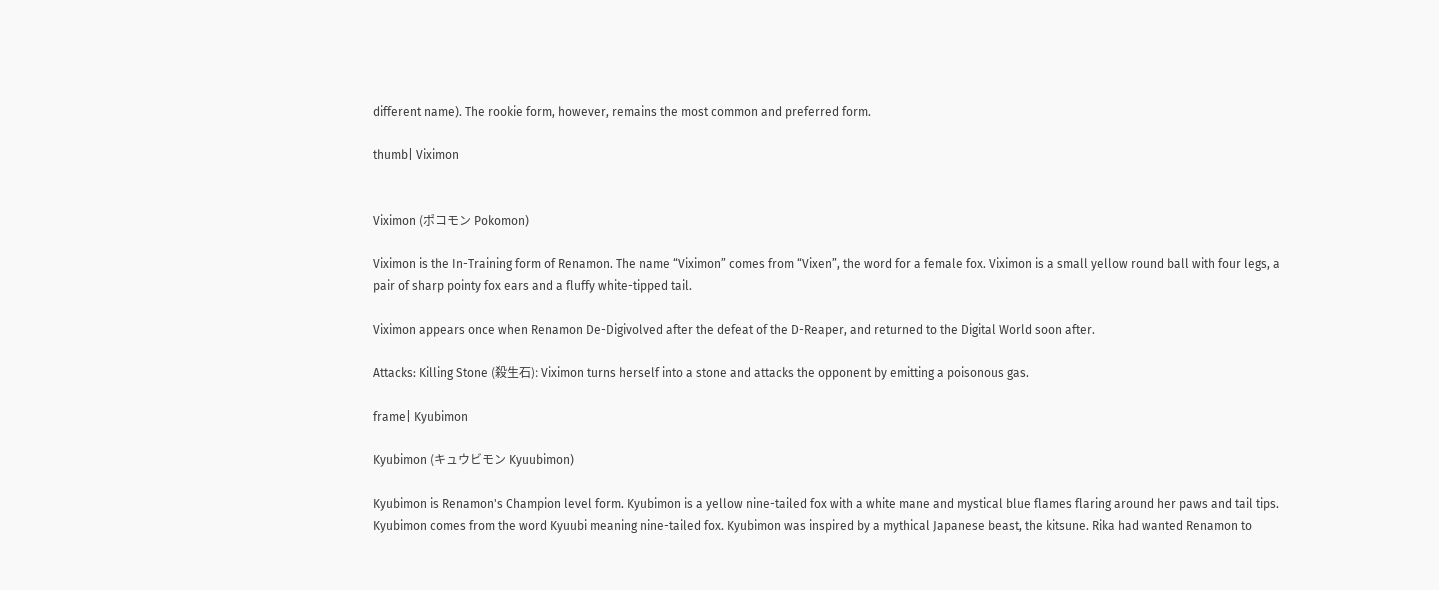different name). The rookie form, however, remains the most common and preferred form.

thumb| Viximon


Viximon (ポコモン Pokomon)

Viximon is the In-Training form of Renamon. The name “Viximon” comes from “Vixen”, the word for a female fox. Viximon is a small yellow round ball with four legs, a pair of sharp pointy fox ears and a fluffy white-tipped tail.

Viximon appears once when Renamon De-Digivolved after the defeat of the D-Reaper, and returned to the Digital World soon after.

Attacks: Killing Stone (殺生石): Viximon turns herself into a stone and attacks the opponent by emitting a poisonous gas.

frame| Kyubimon

Kyubimon (キュウビモン Kyuubimon)

Kyubimon is Renamon's Champion level form. Kyubimon is a yellow nine-tailed fox with a white mane and mystical blue flames flaring around her paws and tail tips. Kyubimon comes from the word Kyuubi meaning nine-tailed fox. Kyubimon was inspired by a mythical Japanese beast, the kitsune. Rika had wanted Renamon to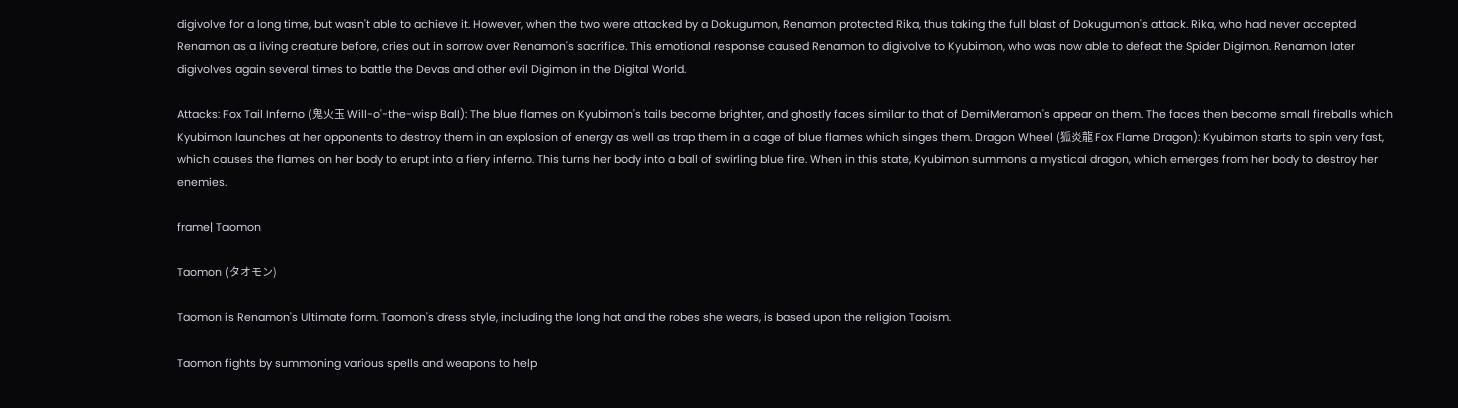digivolve for a long time, but wasn't able to achieve it. However, when the two were attacked by a Dokugumon, Renamon protected Rika, thus taking the full blast of Dokugumon's attack. Rika, who had never accepted Renamon as a living creature before, cries out in sorrow over Renamon's sacrifice. This emotional response caused Renamon to digivolve to Kyubimon, who was now able to defeat the Spider Digimon. Renamon later digivolves again several times to battle the Devas and other evil Digimon in the Digital World.

Attacks: Fox Tail Inferno (鬼火玉 Will-o'-the-wisp Ball): The blue flames on Kyubimon's tails become brighter, and ghostly faces similar to that of DemiMeramon's appear on them. The faces then become small fireballs which Kyubimon launches at her opponents to destroy them in an explosion of energy as well as trap them in a cage of blue flames which singes them. Dragon Wheel (狐炎龍 Fox Flame Dragon): Kyubimon starts to spin very fast, which causes the flames on her body to erupt into a fiery inferno. This turns her body into a ball of swirling blue fire. When in this state, Kyubimon summons a mystical dragon, which emerges from her body to destroy her enemies.

frame| Taomon

Taomon (タオモン)

Taomon is Renamon's Ultimate form. Taomon's dress style, including the long hat and the robes she wears, is based upon the religion Taoism.

Taomon fights by summoning various spells and weapons to help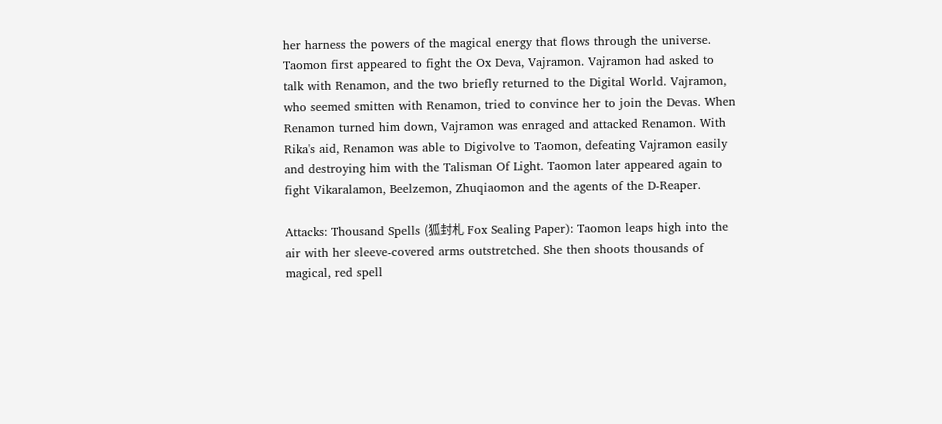her harness the powers of the magical energy that flows through the universe. Taomon first appeared to fight the Ox Deva, Vajramon. Vajramon had asked to talk with Renamon, and the two briefly returned to the Digital World. Vajramon, who seemed smitten with Renamon, tried to convince her to join the Devas. When Renamon turned him down, Vajramon was enraged and attacked Renamon. With Rika's aid, Renamon was able to Digivolve to Taomon, defeating Vajramon easily and destroying him with the Talisman Of Light. Taomon later appeared again to fight Vikaralamon, Beelzemon, Zhuqiaomon and the agents of the D-Reaper.

Attacks: Thousand Spells (狐封札 Fox Sealing Paper): Taomon leaps high into the air with her sleeve-covered arms outstretched. She then shoots thousands of magical, red spell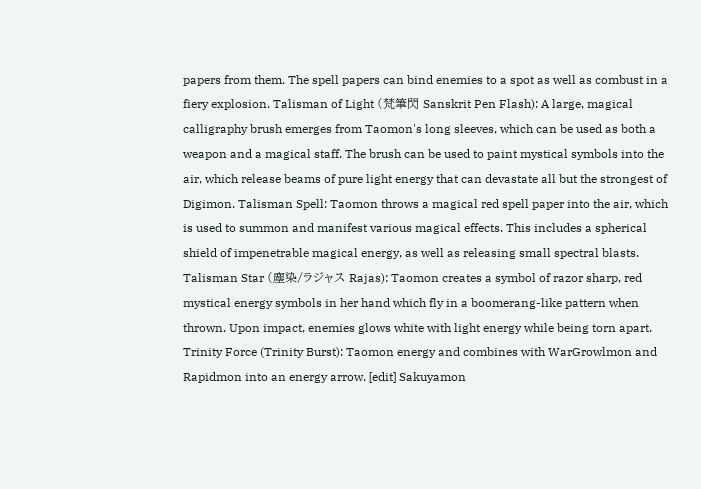papers from them. The spell papers can bind enemies to a spot as well as combust in a fiery explosion. Talisman of Light (梵筆閃 Sanskrit Pen Flash): A large, magical calligraphy brush emerges from Taomon's long sleeves, which can be used as both a weapon and a magical staff. The brush can be used to paint mystical symbols into the air, which release beams of pure light energy that can devastate all but the strongest of Digimon. Talisman Spell: Taomon throws a magical red spell paper into the air, which is used to summon and manifest various magical effects. This includes a spherical shield of impenetrable magical energy, as well as releasing small spectral blasts. Talisman Star (塵染/ラジャス Rajas): Taomon creates a symbol of razor sharp, red mystical energy symbols in her hand which fly in a boomerang-like pattern when thrown. Upon impact, enemies glows white with light energy while being torn apart. Trinity Force (Trinity Burst): Taomon energy and combines with WarGrowlmon and Rapidmon into an energy arrow. [edit] Sakuyamon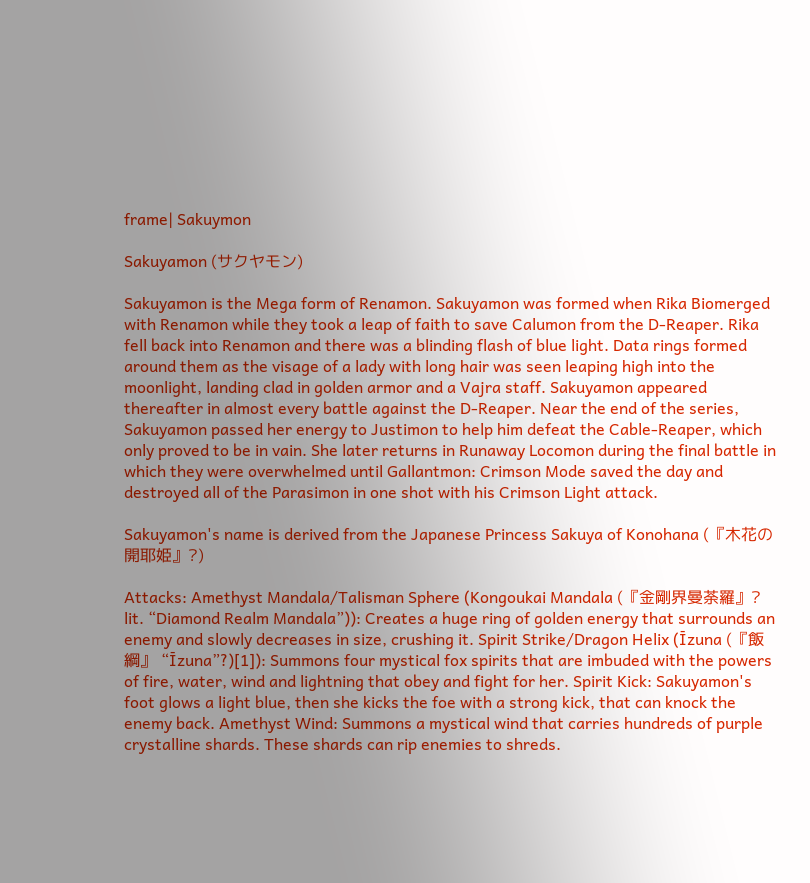frame| Sakuymon

Sakuyamon (サクヤモン)

Sakuyamon is the Mega form of Renamon. Sakuyamon was formed when Rika Biomerged with Renamon while they took a leap of faith to save Calumon from the D-Reaper. Rika fell back into Renamon and there was a blinding flash of blue light. Data rings formed around them as the visage of a lady with long hair was seen leaping high into the moonlight, landing clad in golden armor and a Vajra staff. Sakuyamon appeared thereafter in almost every battle against the D-Reaper. Near the end of the series, Sakuyamon passed her energy to Justimon to help him defeat the Cable-Reaper, which only proved to be in vain. She later returns in Runaway Locomon during the final battle in which they were overwhelmed until Gallantmon: Crimson Mode saved the day and destroyed all of the Parasimon in one shot with his Crimson Light attack.

Sakuyamon's name is derived from the Japanese Princess Sakuya of Konohana (『木花の開耶姫』?)

Attacks: Amethyst Mandala/Talisman Sphere (Kongoukai Mandala (『金剛界曼荼羅』? lit. “Diamond Realm Mandala”)): Creates a huge ring of golden energy that surrounds an enemy and slowly decreases in size, crushing it. Spirit Strike/Dragon Helix (Īzuna (『飯綱』 “Īzuna”?)[1]): Summons four mystical fox spirits that are imbuded with the powers of fire, water, wind and lightning that obey and fight for her. Spirit Kick: Sakuyamon's foot glows a light blue, then she kicks the foe with a strong kick, that can knock the enemy back. Amethyst Wind: Summons a mystical wind that carries hundreds of purple crystalline shards. These shards can rip enemies to shreds.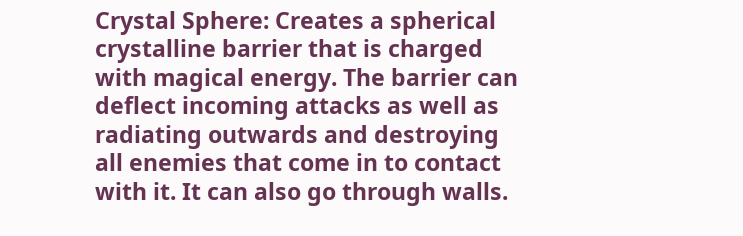Crystal Sphere: Creates a spherical crystalline barrier that is charged with magical energy. The barrier can deflect incoming attacks as well as radiating outwards and destroying all enemies that come in to contact with it. It can also go through walls.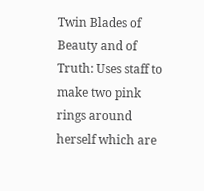Twin Blades of Beauty and of Truth: Uses staff to make two pink rings around herself which are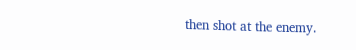then shot at the enemy.